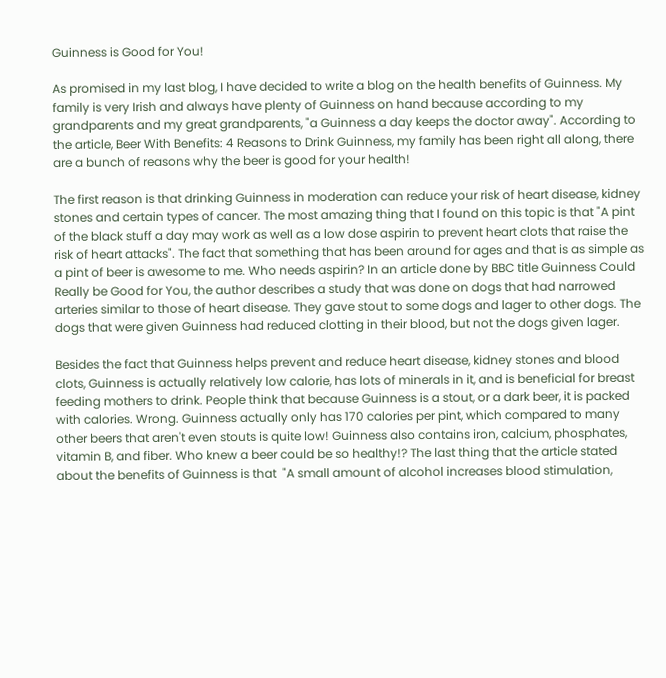Guinness is Good for You!

As promised in my last blog, I have decided to write a blog on the health benefits of Guinness. My family is very Irish and always have plenty of Guinness on hand because according to my grandparents and my great grandparents, "a Guinness a day keeps the doctor away". According to the article, Beer With Benefits: 4 Reasons to Drink Guinness, my family has been right all along, there are a bunch of reasons why the beer is good for your health!

The first reason is that drinking Guinness in moderation can reduce your risk of heart disease, kidney stones and certain types of cancer. The most amazing thing that I found on this topic is that "A pint of the black stuff a day may work as well as a low dose aspirin to prevent heart clots that raise the risk of heart attacks". The fact that something that has been around for ages and that is as simple as a pint of beer is awesome to me. Who needs aspirin? In an article done by BBC title Guinness Could Really be Good for You, the author describes a study that was done on dogs that had narrowed arteries similar to those of heart disease. They gave stout to some dogs and lager to other dogs. The dogs that were given Guinness had reduced clotting in their blood, but not the dogs given lager.

Besides the fact that Guinness helps prevent and reduce heart disease, kidney stones and blood clots, Guinness is actually relatively low calorie, has lots of minerals in it, and is beneficial for breast feeding mothers to drink. People think that because Guinness is a stout, or a dark beer, it is packed with calories. Wrong. Guinness actually only has 170 calories per pint, which compared to many other beers that aren't even stouts is quite low! Guinness also contains iron, calcium, phosphates, vitamin B, and fiber. Who knew a beer could be so healthy!? The last thing that the article stated about the benefits of Guinness is that  "A small amount of alcohol increases blood stimulation,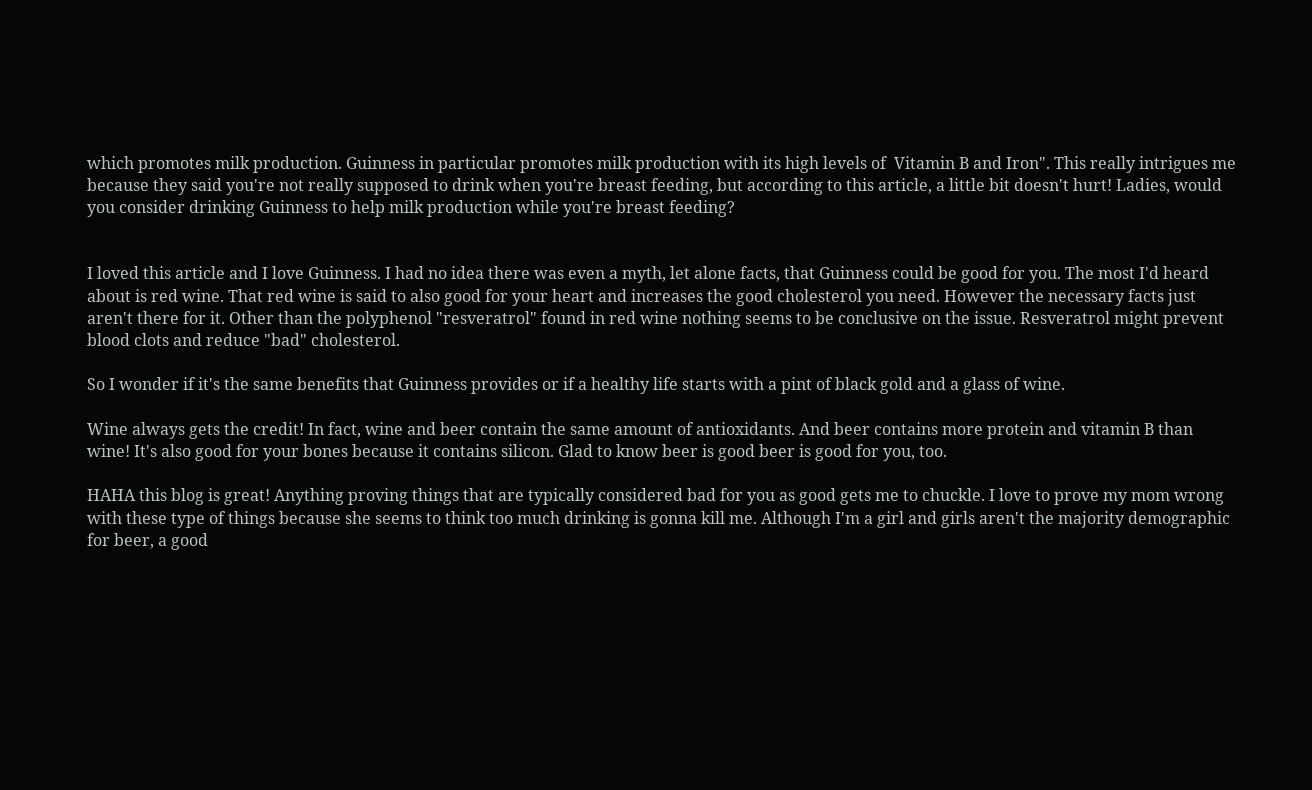which promotes milk production. Guinness in particular promotes milk production with its high levels of  Vitamin B and Iron". This really intrigues me because they said you're not really supposed to drink when you're breast feeding, but according to this article, a little bit doesn't hurt! Ladies, would you consider drinking Guinness to help milk production while you're breast feeding?


I loved this article and I love Guinness. I had no idea there was even a myth, let alone facts, that Guinness could be good for you. The most I'd heard about is red wine. That red wine is said to also good for your heart and increases the good cholesterol you need. However the necessary facts just aren't there for it. Other than the polyphenol "resveratrol" found in red wine nothing seems to be conclusive on the issue. Resveratrol might prevent blood clots and reduce "bad" cholesterol.

So I wonder if it's the same benefits that Guinness provides or if a healthy life starts with a pint of black gold and a glass of wine.

Wine always gets the credit! In fact, wine and beer contain the same amount of antioxidants. And beer contains more protein and vitamin B than wine! It's also good for your bones because it contains silicon. Glad to know beer is good beer is good for you, too.

HAHA this blog is great! Anything proving things that are typically considered bad for you as good gets me to chuckle. I love to prove my mom wrong with these type of things because she seems to think too much drinking is gonna kill me. Although I'm a girl and girls aren't the majority demographic for beer, a good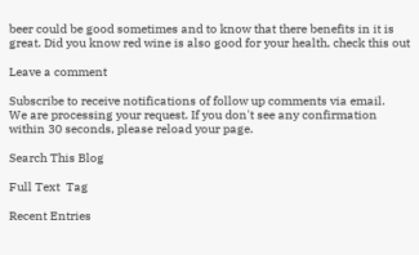beer could be good sometimes and to know that there benefits in it is great. Did you know red wine is also good for your health, check this out

Leave a comment

Subscribe to receive notifications of follow up comments via email.
We are processing your request. If you don't see any confirmation within 30 seconds, please reload your page.

Search This Blog

Full Text  Tag

Recent Entries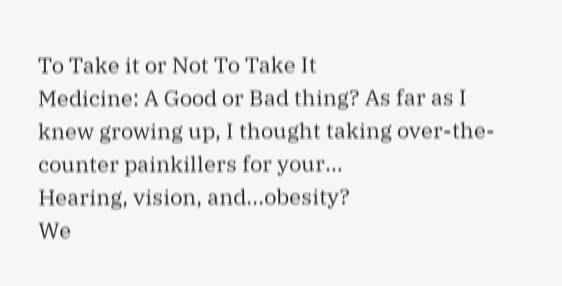To Take it or Not To Take It
Medicine: A Good or Bad thing? As far as I knew growing up, I thought taking over-the-counter painkillers for your…
Hearing, vision, and...obesity?
We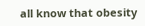all know that obesity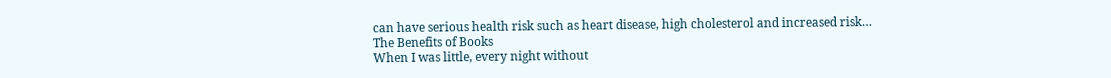can have serious health risk such as heart disease, high cholesterol and increased risk…
The Benefits of Books
When I was little, every night without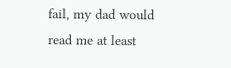fail, my dad would read me at least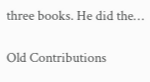three books. He did the…

Old Contributions